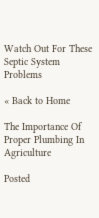Watch Out For These Septic System Problems

« Back to Home

The Importance Of Proper Plumbing In Agriculture

Posted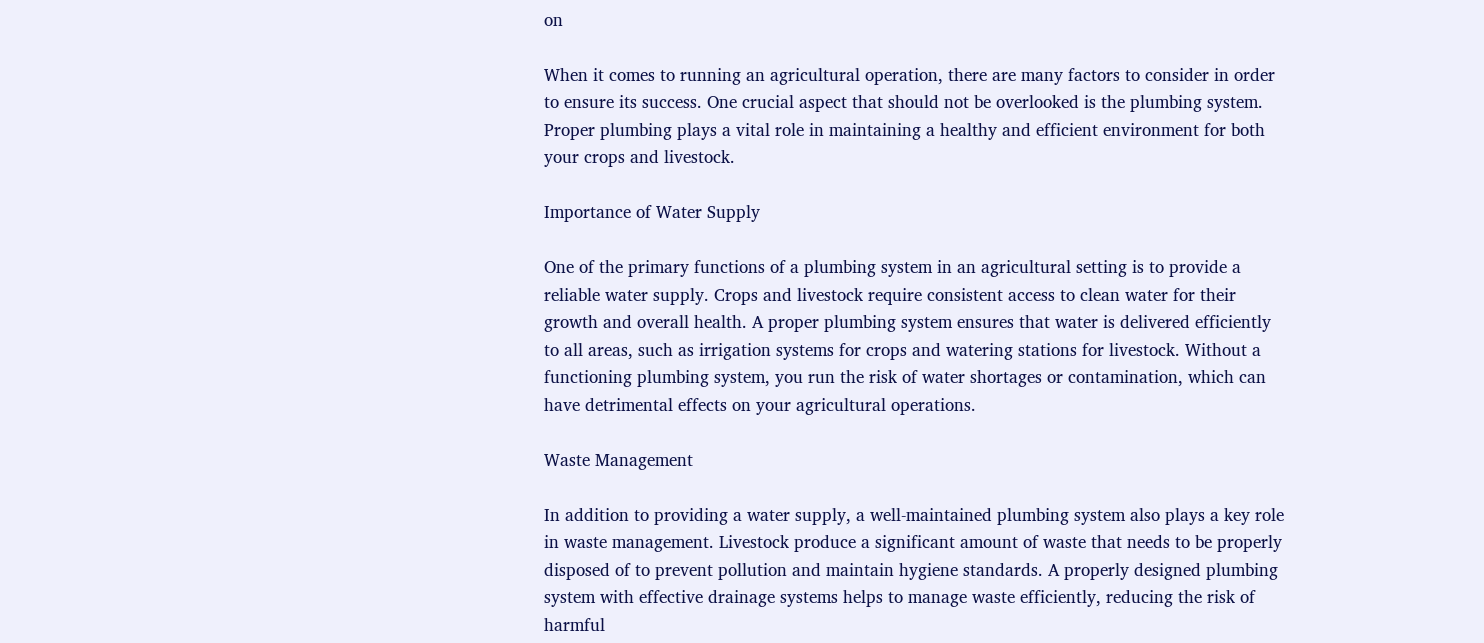on

When it comes to running an agricultural operation, there are many factors to consider in order to ensure its success. One crucial aspect that should not be overlooked is the plumbing system. Proper plumbing plays a vital role in maintaining a healthy and efficient environment for both your crops and livestock.

Importance of Water Supply

One of the primary functions of a plumbing system in an agricultural setting is to provide a reliable water supply. Crops and livestock require consistent access to clean water for their growth and overall health. A proper plumbing system ensures that water is delivered efficiently to all areas, such as irrigation systems for crops and watering stations for livestock. Without a functioning plumbing system, you run the risk of water shortages or contamination, which can have detrimental effects on your agricultural operations.

Waste Management

In addition to providing a water supply, a well-maintained plumbing system also plays a key role in waste management. Livestock produce a significant amount of waste that needs to be properly disposed of to prevent pollution and maintain hygiene standards. A properly designed plumbing system with effective drainage systems helps to manage waste efficiently, reducing the risk of harmful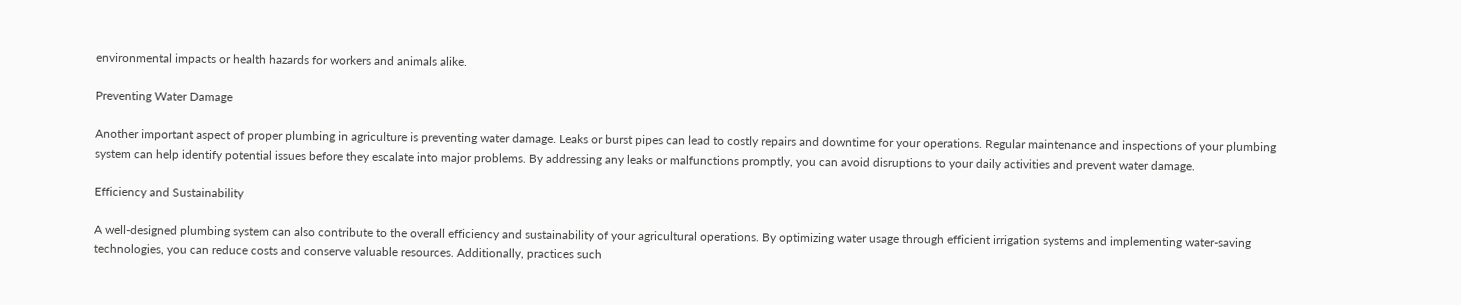environmental impacts or health hazards for workers and animals alike.

Preventing Water Damage

Another important aspect of proper plumbing in agriculture is preventing water damage. Leaks or burst pipes can lead to costly repairs and downtime for your operations. Regular maintenance and inspections of your plumbing system can help identify potential issues before they escalate into major problems. By addressing any leaks or malfunctions promptly, you can avoid disruptions to your daily activities and prevent water damage.

Efficiency and Sustainability

A well-designed plumbing system can also contribute to the overall efficiency and sustainability of your agricultural operations. By optimizing water usage through efficient irrigation systems and implementing water-saving technologies, you can reduce costs and conserve valuable resources. Additionally, practices such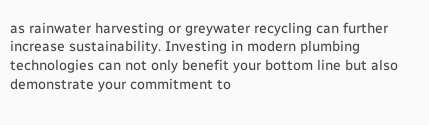as rainwater harvesting or greywater recycling can further increase sustainability. Investing in modern plumbing technologies can not only benefit your bottom line but also demonstrate your commitment to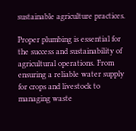sustainable agriculture practices.

Proper plumbing is essential for the success and sustainability of agricultural operations. From ensuring a reliable water supply for crops and livestock to managing waste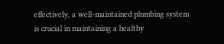effectively, a well-maintained plumbing system is crucial in maintaining a healthy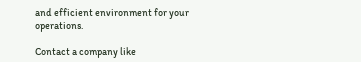and efficient environment for your operations.

Contact a company like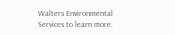Walters Environmental Services to learn more.